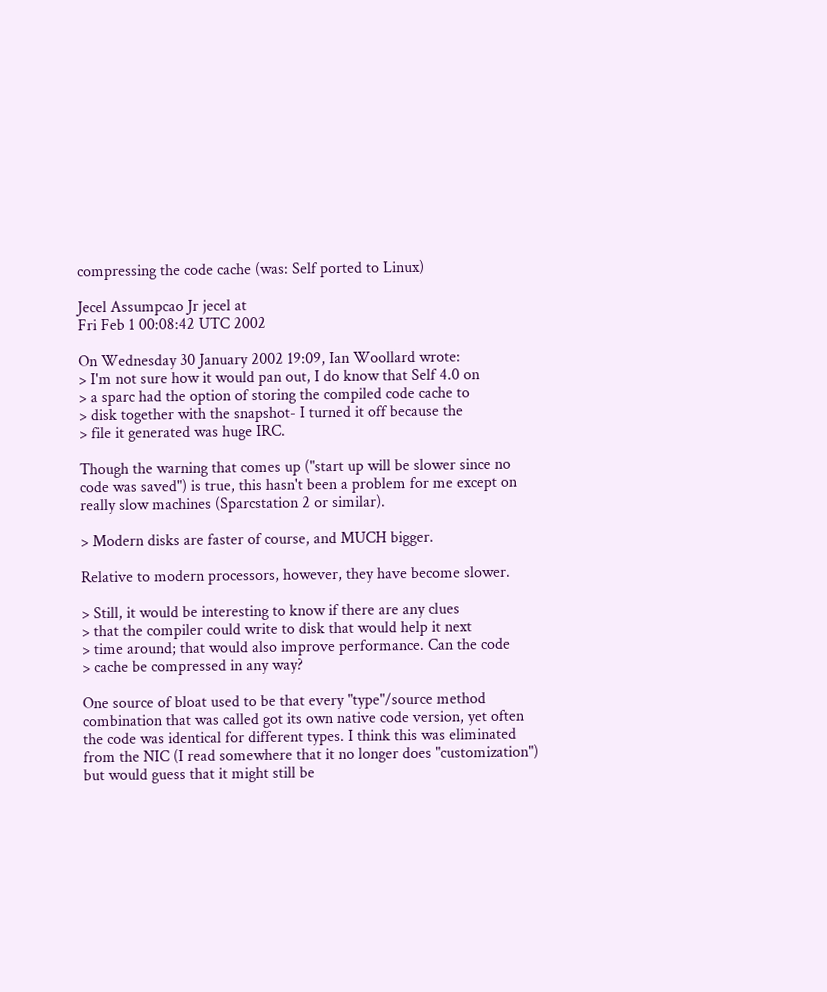compressing the code cache (was: Self ported to Linux)

Jecel Assumpcao Jr jecel at
Fri Feb 1 00:08:42 UTC 2002

On Wednesday 30 January 2002 19:09, Ian Woollard wrote:
> I'm not sure how it would pan out, I do know that Self 4.0 on
> a sparc had the option of storing the compiled code cache to
> disk together with the snapshot- I turned it off because the
> file it generated was huge IRC.

Though the warning that comes up ("start up will be slower since no
code was saved") is true, this hasn't been a problem for me except on
really slow machines (Sparcstation 2 or similar).

> Modern disks are faster of course, and MUCH bigger.

Relative to modern processors, however, they have become slower.

> Still, it would be interesting to know if there are any clues
> that the compiler could write to disk that would help it next
> time around; that would also improve performance. Can the code
> cache be compressed in any way?

One source of bloat used to be that every "type"/source method
combination that was called got its own native code version, yet often
the code was identical for different types. I think this was eliminated
from the NIC (I read somewhere that it no longer does "customization")
but would guess that it might still be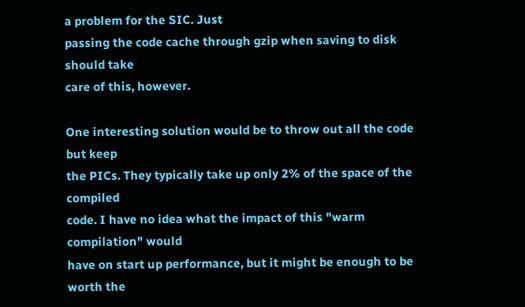a problem for the SIC. Just
passing the code cache through gzip when saving to disk should take
care of this, however.

One interesting solution would be to throw out all the code but keep
the PICs. They typically take up only 2% of the space of the compiled
code. I have no idea what the impact of this "warm compilation" would
have on start up performance, but it might be enough to be worth the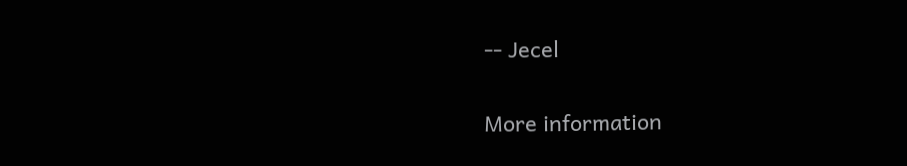-- Jecel

More information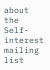about the Self-interest mailing list